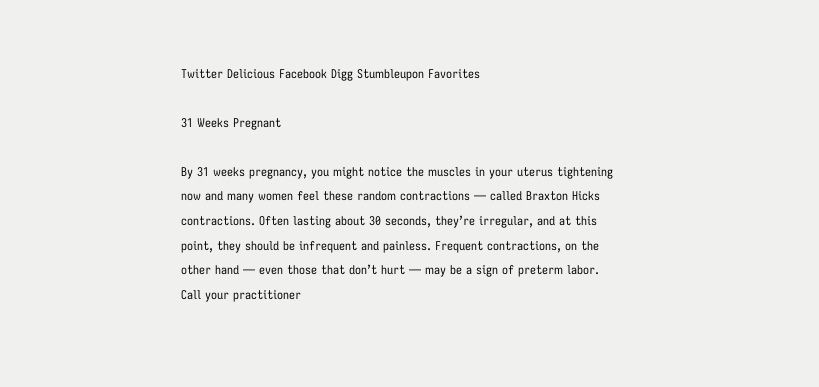Twitter Delicious Facebook Digg Stumbleupon Favorites

31 Weeks Pregnant

By 31 weeks pregnancy, you might notice the muscles in your uterus tightening now and many women feel these random contractions — called Braxton Hicks contractions. Often lasting about 30 seconds, they’re irregular, and at this point, they should be infrequent and painless. Frequent contractions, on the other hand — even those that don’t hurt — may be a sign of preterm labor. Call your practitioner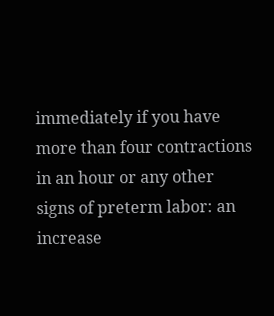immediately if you have more than four contractions in an hour or any other signs of preterm labor: an increase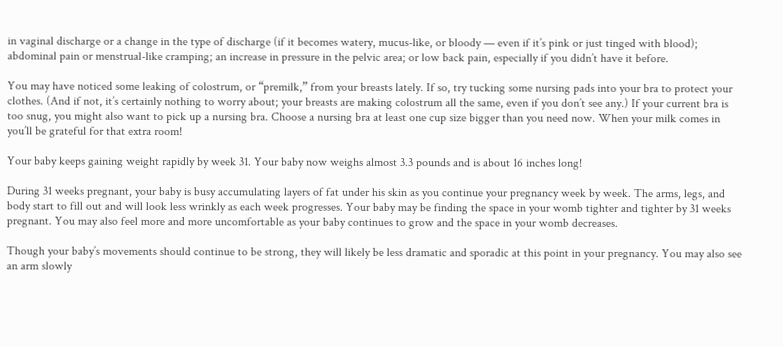in vaginal discharge or a change in the type of discharge (if it becomes watery, mucus-like, or bloody — even if it’s pink or just tinged with blood); abdominal pain or menstrual-like cramping; an increase in pressure in the pelvic area; or low back pain, especially if you didn’t have it before.

You may have noticed some leaking of colostrum, or “premilk,” from your breasts lately. If so, try tucking some nursing pads into your bra to protect your clothes. (And if not, it’s certainly nothing to worry about; your breasts are making colostrum all the same, even if you don’t see any.) If your current bra is too snug, you might also want to pick up a nursing bra. Choose a nursing bra at least one cup size bigger than you need now. When your milk comes in you’ll be grateful for that extra room!

Your baby keeps gaining weight rapidly by week 31. Your baby now weighs almost 3.3 pounds and is about 16 inches long!

During 31 weeks pregnant, your baby is busy accumulating layers of fat under his skin as you continue your pregnancy week by week. The arms, legs, and body start to fill out and will look less wrinkly as each week progresses. Your baby may be finding the space in your womb tighter and tighter by 31 weeks pregnant. You may also feel more and more uncomfortable as your baby continues to grow and the space in your womb decreases.

Though your baby’s movements should continue to be strong, they will likely be less dramatic and sporadic at this point in your pregnancy. You may also see an arm slowly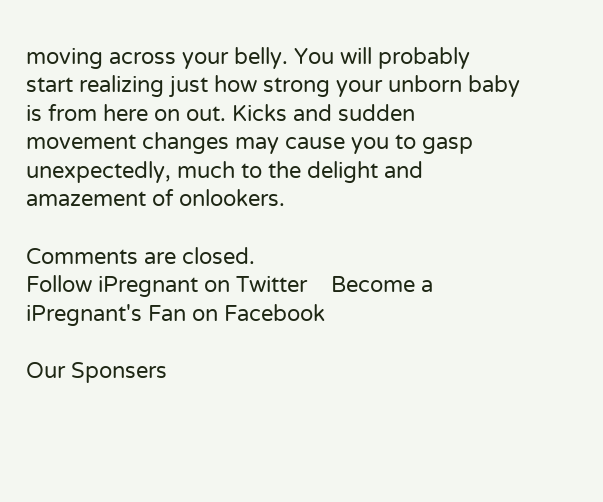moving across your belly. You will probably start realizing just how strong your unborn baby is from here on out. Kicks and sudden movement changes may cause you to gasp unexpectedly, much to the delight and amazement of onlookers.

Comments are closed.
Follow iPregnant on Twitter    Become a iPregnant's Fan on Facebook

Our Sponsers